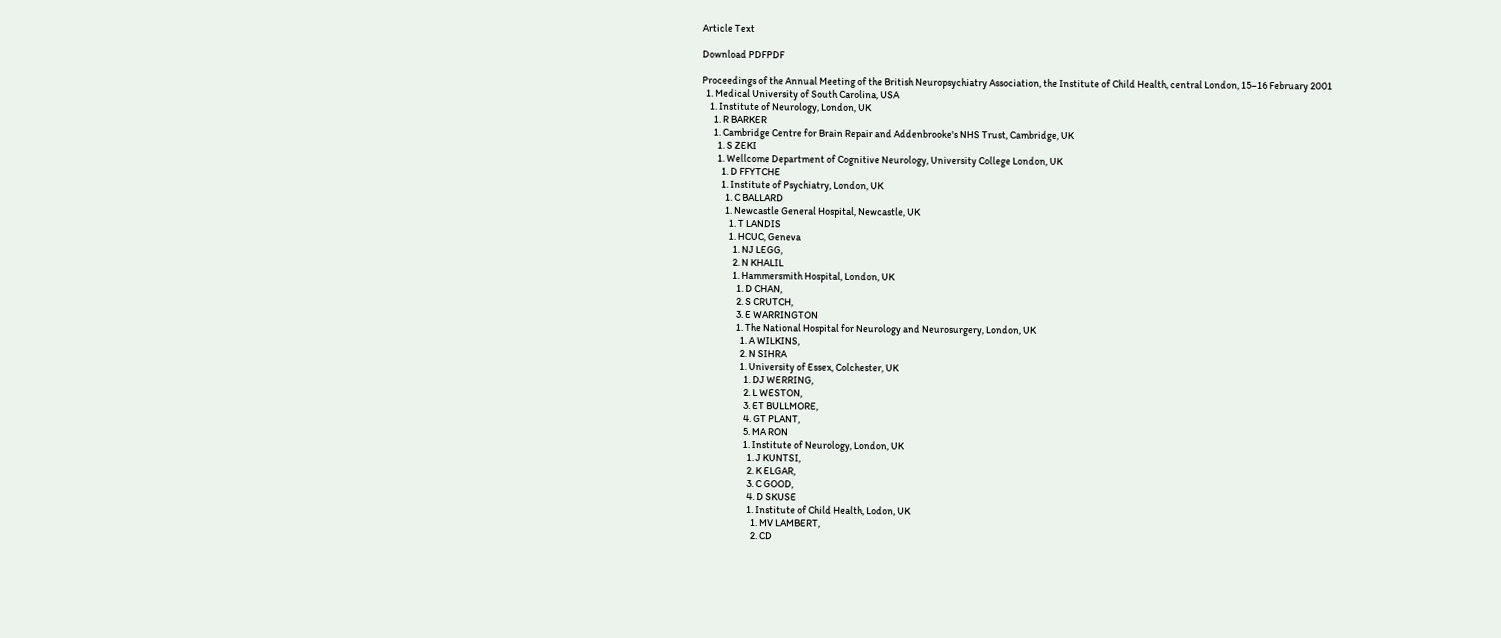Article Text

Download PDFPDF

Proceedings of the Annual Meeting of the British Neuropsychiatry Association, the Institute of Child Health, central London, 15–16 February 2001
  1. Medical University of South Carolina, USA
    1. Institute of Neurology, London, UK
      1. R BARKER
      1. Cambridge Centre for Brain Repair and Addenbrooke's NHS Trust, Cambridge, UK
        1. S ZEKI
        1. Wellcome Department of Cognitive Neurology, University College London, UK
          1. D FFYTCHE
          1. Institute of Psychiatry, London, UK
            1. C BALLARD
            1. Newcastle General Hospital, Newcastle, UK
              1. T LANDIS
              1. HCUC, Geneva
                1. NJ LEGG,
                2. N KHALIL
                1. Hammersmith Hospital, London, UK
                  1. D CHAN,
                  2. S CRUTCH,
                  3. E WARRINGTON
                  1. The National Hospital for Neurology and Neurosurgery, London, UK
                    1. A WILKINS,
                    2. N SIHRA
                    1. University of Essex, Colchester, UK
                      1. DJ WERRING,
                      2. L WESTON,
                      3. ET BULLMORE,
                      4. GT PLANT,
                      5. MA RON
                      1. Institute of Neurology, London, UK
                        1. J KUNTSI,
                        2. K ELGAR,
                        3. C GOOD,
                        4. D SKUSE
                        1. Institute of Child Health, Lodon, UK
                          1. MV LAMBERT,
                          2. CD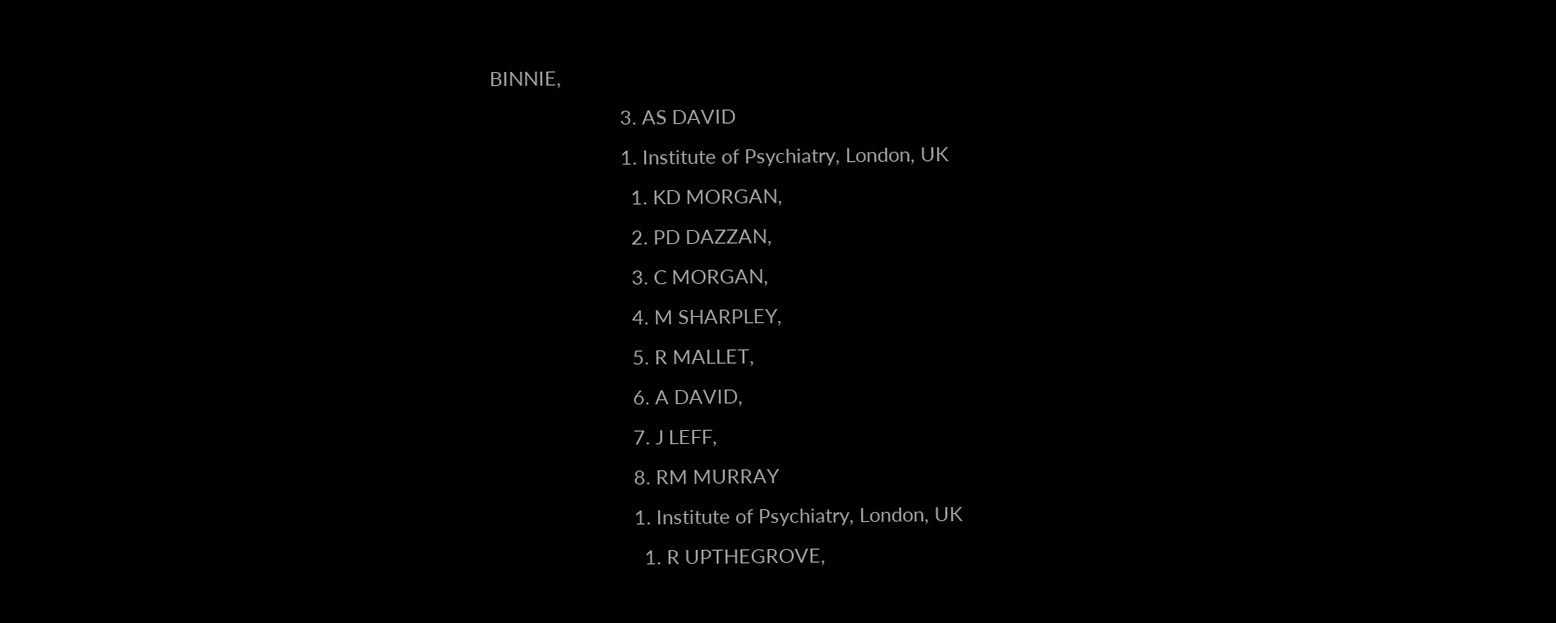BINNIE,
                          3. AS DAVID
                          1. Institute of Psychiatry, London, UK
                            1. KD MORGAN,
                            2. PD DAZZAN,
                            3. C MORGAN,
                            4. M SHARPLEY,
                            5. R MALLET,
                            6. A DAVID,
                            7. J LEFF,
                            8. RM MURRAY
                            1. Institute of Psychiatry, London, UK
                              1. R UPTHEGROVE,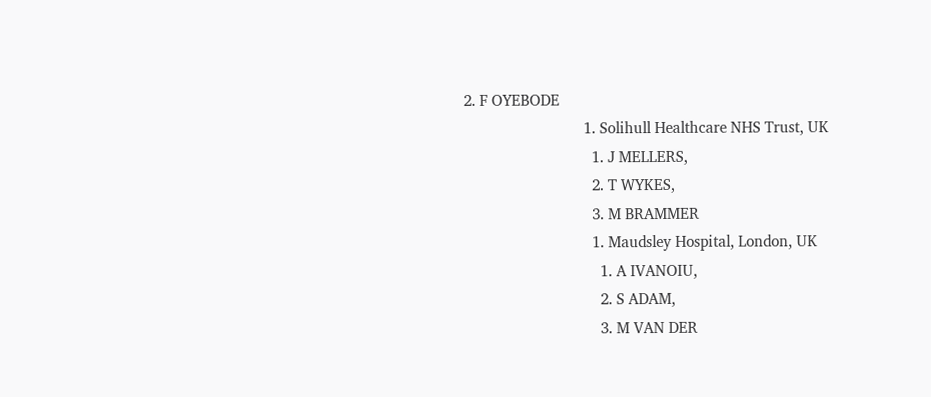2. F OYEBODE
                              1. Solihull Healthcare NHS Trust, UK
                                1. J MELLERS,
                                2. T WYKES,
                                3. M BRAMMER
                                1. Maudsley Hospital, London, UK
                                  1. A IVANOIU,
                                  2. S ADAM,
                                  3. M VAN DER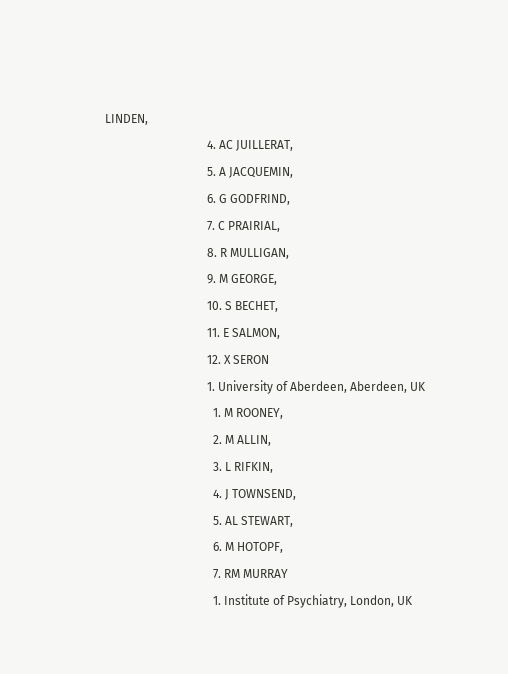LINDEN,
                                  4. AC JUILLERAT,
                                  5. A JACQUEMIN,
                                  6. G GODFRIND,
                                  7. C PRAIRIAL,
                                  8. R MULLIGAN,
                                  9. M GEORGE,
                                  10. S BECHET,
                                  11. E SALMON,
                                  12. X SERON
                                  1. University of Aberdeen, Aberdeen, UK
                                    1. M ROONEY,
                                    2. M ALLIN,
                                    3. L RIFKIN,
                                    4. J TOWNSEND,
                                    5. AL STEWART,
                                    6. M HOTOPF,
                                    7. RM MURRAY
                                    1. Institute of Psychiatry, London, UK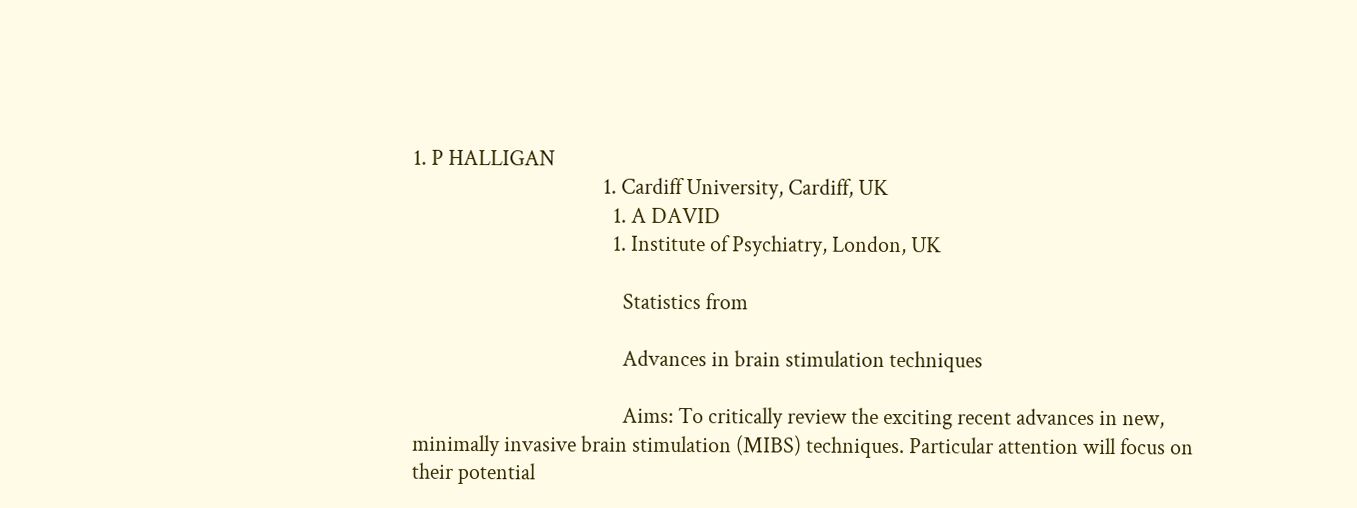1. P HALLIGAN
                                      1. Cardiff University, Cardiff, UK
                                        1. A DAVID
                                        1. Institute of Psychiatry, London, UK

                                          Statistics from

                                          Advances in brain stimulation techniques

                                          Aims: To critically review the exciting recent advances in new, minimally invasive brain stimulation (MIBS) techniques. Particular attention will focus on their potential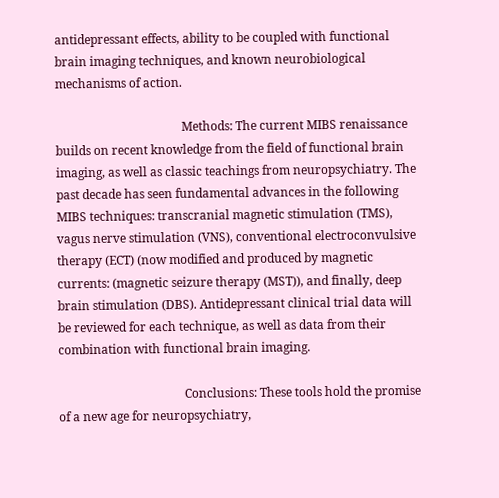antidepressant effects, ability to be coupled with functional brain imaging techniques, and known neurobiological mechanisms of action.

                                          Methods: The current MIBS renaissance builds on recent knowledge from the field of functional brain imaging, as well as classic teachings from neuropsychiatry. The past decade has seen fundamental advances in the following MIBS techniques: transcranial magnetic stimulation (TMS), vagus nerve stimulation (VNS), conventional electroconvulsive therapy (ECT) (now modified and produced by magnetic currents: (magnetic seizure therapy (MST)), and finally, deep brain stimulation (DBS). Antidepressant clinical trial data will be reviewed for each technique, as well as data from their combination with functional brain imaging.

                                          Conclusions: These tools hold the promise of a new age for neuropsychiatry,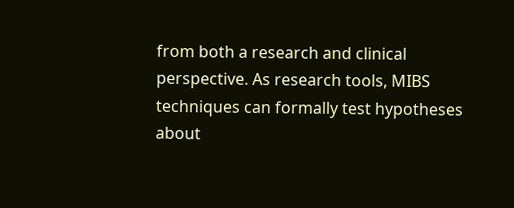from both a research and clinical perspective. As research tools, MIBS techniques can formally test hypotheses about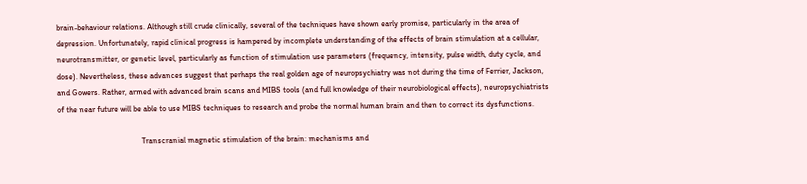brain-behaviour relations. Although still crude clinically, several of the techniques have shown early promise, particularly in the area of depression. Unfortunately, rapid clinical progress is hampered by incomplete understanding of the effects of brain stimulation at a cellular, neurotransmitter, or genetic level, particularly as function of stimulation use parameters (frequency, intensity, pulse width, duty cycle, and dose). Nevertheless, these advances suggest that perhaps the real golden age of neuropsychiatry was not during the time of Ferrier, Jackson, and Gowers. Rather, armed with advanced brain scans and MIBS tools (and full knowledge of their neurobiological effects), neuropsychiatrists of the near future will be able to use MIBS techniques to research and probe the normal human brain and then to correct its dysfunctions.

                                          Transcranial magnetic stimulation of the brain: mechanisms and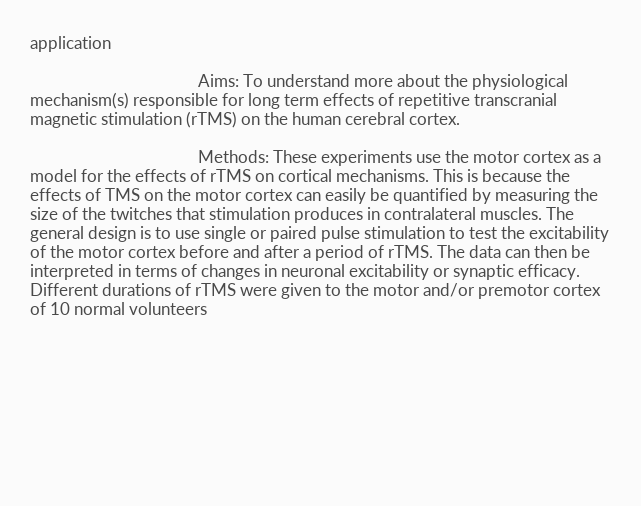application

                                          Aims: To understand more about the physiological mechanism(s) responsible for long term effects of repetitive transcranial magnetic stimulation (rTMS) on the human cerebral cortex.

                                          Methods: These experiments use the motor cortex as a model for the effects of rTMS on cortical mechanisms. This is because the effects of TMS on the motor cortex can easily be quantified by measuring the size of the twitches that stimulation produces in contralateral muscles. The general design is to use single or paired pulse stimulation to test the excitability of the motor cortex before and after a period of rTMS. The data can then be interpreted in terms of changes in neuronal excitability or synaptic efficacy. Different durations of rTMS were given to the motor and/or premotor cortex of 10 normal volunteers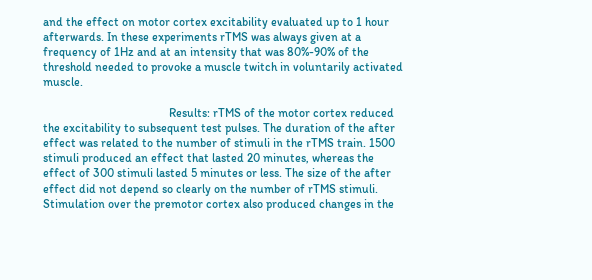and the effect on motor cortex excitability evaluated up to 1 hour afterwards. In these experiments rTMS was always given at a frequency of 1Hz and at an intensity that was 80%-90% of the threshold needed to provoke a muscle twitch in voluntarily activated muscle.

                                          Results: rTMS of the motor cortex reduced the excitability to subsequent test pulses. The duration of the after effect was related to the number of stimuli in the rTMS train. 1500 stimuli produced an effect that lasted 20 minutes, whereas the effect of 300 stimuli lasted 5 minutes or less. The size of the after effect did not depend so clearly on the number of rTMS stimuli. Stimulation over the premotor cortex also produced changes in the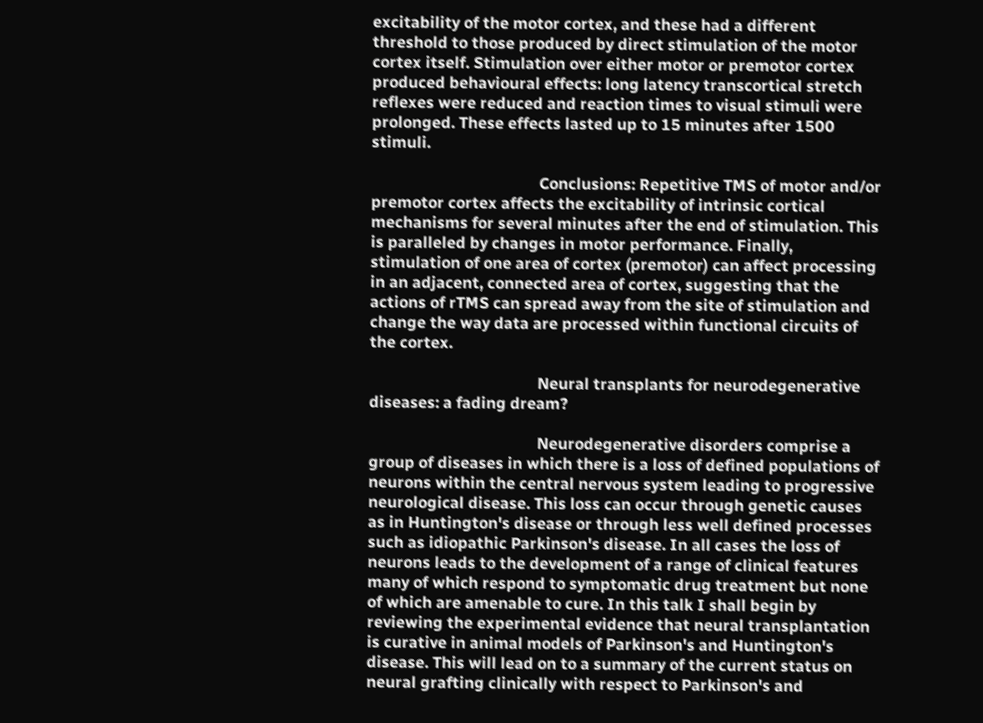excitability of the motor cortex, and these had a different threshold to those produced by direct stimulation of the motor cortex itself. Stimulation over either motor or premotor cortex produced behavioural effects: long latency transcortical stretch reflexes were reduced and reaction times to visual stimuli were prolonged. These effects lasted up to 15 minutes after 1500 stimuli.

                                          Conclusions: Repetitive TMS of motor and/or premotor cortex affects the excitability of intrinsic cortical mechanisms for several minutes after the end of stimulation. This is paralleled by changes in motor performance. Finally, stimulation of one area of cortex (premotor) can affect processing in an adjacent, connected area of cortex, suggesting that the actions of rTMS can spread away from the site of stimulation and change the way data are processed within functional circuits of the cortex.

                                          Neural transplants for neurodegenerative diseases: a fading dream?

                                          Neurodegenerative disorders comprise a group of diseases in which there is a loss of defined populations of neurons within the central nervous system leading to progressive neurological disease. This loss can occur through genetic causes as in Huntington's disease or through less well defined processes such as idiopathic Parkinson's disease. In all cases the loss of neurons leads to the development of a range of clinical features many of which respond to symptomatic drug treatment but none of which are amenable to cure. In this talk I shall begin by reviewing the experimental evidence that neural transplantation is curative in animal models of Parkinson's and Huntington's disease. This will lead on to a summary of the current status on neural grafting clinically with respect to Parkinson's and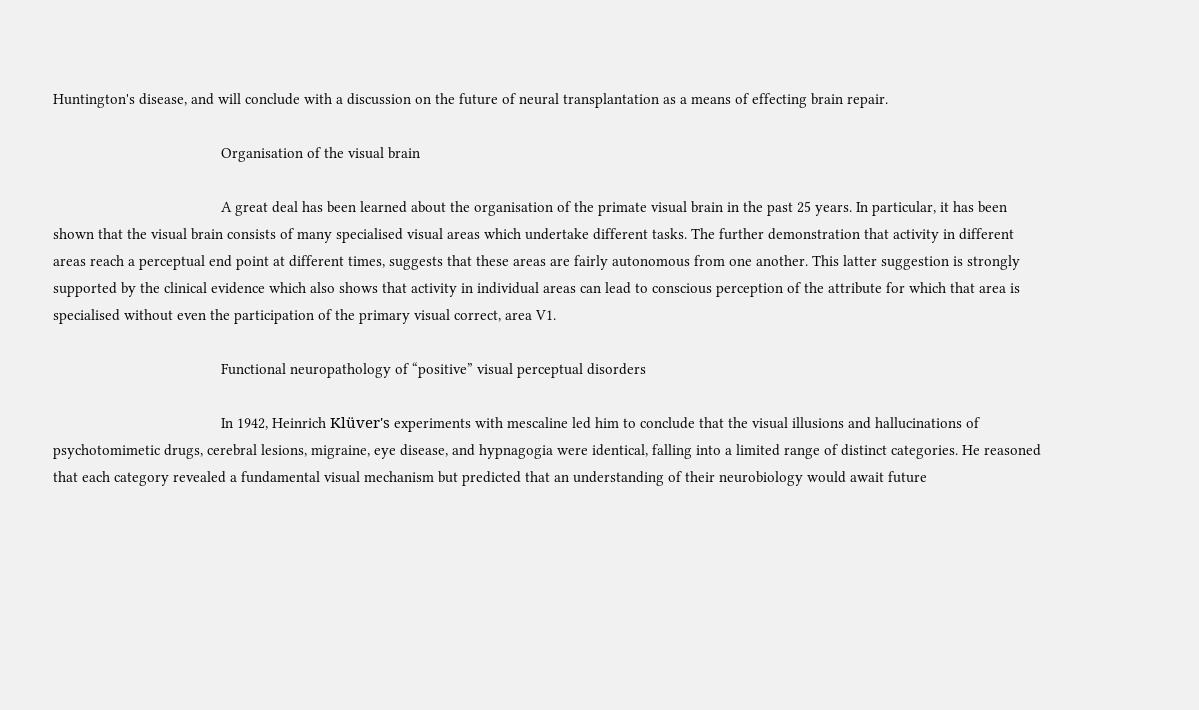Huntington's disease, and will conclude with a discussion on the future of neural transplantation as a means of effecting brain repair.

                                          Organisation of the visual brain

                                          A great deal has been learned about the organisation of the primate visual brain in the past 25 years. In particular, it has been shown that the visual brain consists of many specialised visual areas which undertake different tasks. The further demonstration that activity in different areas reach a perceptual end point at different times, suggests that these areas are fairly autonomous from one another. This latter suggestion is strongly supported by the clinical evidence which also shows that activity in individual areas can lead to conscious perception of the attribute for which that area is specialised without even the participation of the primary visual correct, area V1.

                                          Functional neuropathology of “positive” visual perceptual disorders

                                          In 1942, Heinrich Klüver's experiments with mescaline led him to conclude that the visual illusions and hallucinations of psychotomimetic drugs, cerebral lesions, migraine, eye disease, and hypnagogia were identical, falling into a limited range of distinct categories. He reasoned that each category revealed a fundamental visual mechanism but predicted that an understanding of their neurobiology would await future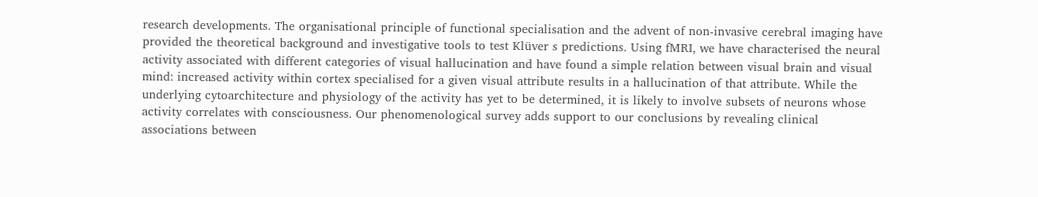research developments. The organisational principle of functional specialisation and the advent of non-invasive cerebral imaging have provided the theoretical background and investigative tools to test Klüver s predictions. Using fMRI, we have characterised the neural activity associated with different categories of visual hallucination and have found a simple relation between visual brain and visual mind: increased activity within cortex specialised for a given visual attribute results in a hallucination of that attribute. While the underlying cytoarchitecture and physiology of the activity has yet to be determined, it is likely to involve subsets of neurons whose activity correlates with consciousness. Our phenomenological survey adds support to our conclusions by revealing clinical associations between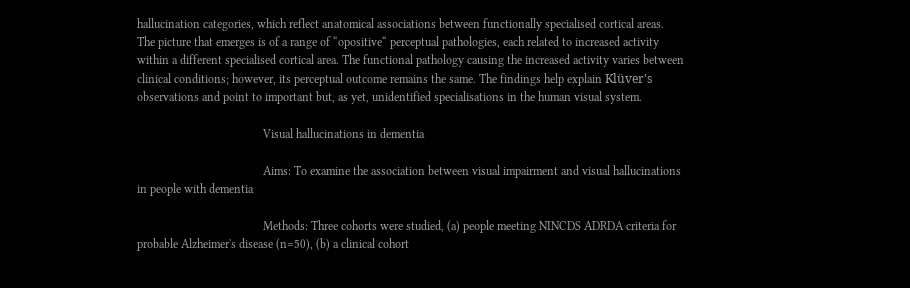hallucination categories, which reflect anatomical associations between functionally specialised cortical areas. The picture that emerges is of a range of “opositive“ perceptual pathologies, each related to increased activity within a different specialised cortical area. The functional pathology causing the increased activity varies between clinical conditions; however, its perceptual outcome remains the same. The findings help explain Klüver's observations and point to important but, as yet, unidentified specialisations in the human visual system.

                                          Visual hallucinations in dementia

                                          Aims: To examine the association between visual impairment and visual hallucinations in people with dementia

                                          Methods: Three cohorts were studied, (a) people meeting NINCDS ADRDA criteria for probable Alzheimer's disease (n=50), (b) a clinical cohort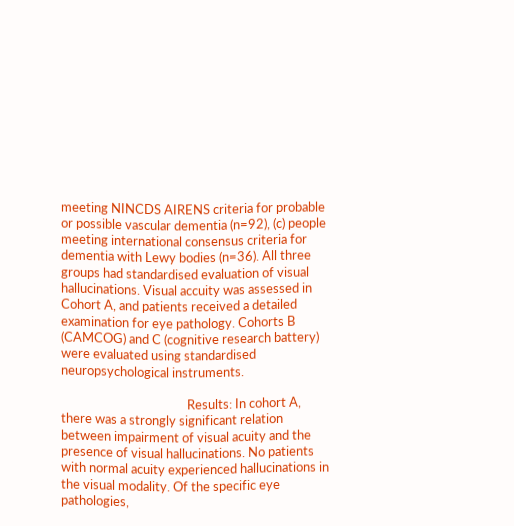meeting NINCDS AIRENS criteria for probable or possible vascular dementia (n=92), (c) people meeting international consensus criteria for dementia with Lewy bodies (n=36). All three groups had standardised evaluation of visual hallucinations. Visual accuity was assessed in Cohort A, and patients received a detailed examination for eye pathology. Cohorts B (CAMCOG) and C (cognitive research battery) were evaluated using standardised neuropsychological instruments.

                                          Results: In cohort A, there was a strongly significant relation between impairment of visual acuity and the presence of visual hallucinations. No patients with normal acuity experienced hallucinations in the visual modality. Of the specific eye pathologies,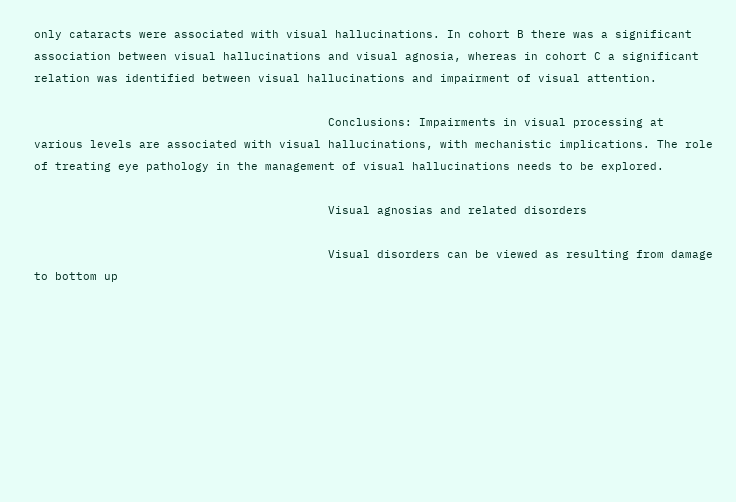only cataracts were associated with visual hallucinations. In cohort B there was a significant association between visual hallucinations and visual agnosia, whereas in cohort C a significant relation was identified between visual hallucinations and impairment of visual attention.

                                          Conclusions: Impairments in visual processing at various levels are associated with visual hallucinations, with mechanistic implications. The role of treating eye pathology in the management of visual hallucinations needs to be explored.

                                          Visual agnosias and related disorders

                                          Visual disorders can be viewed as resulting from damage to bottom up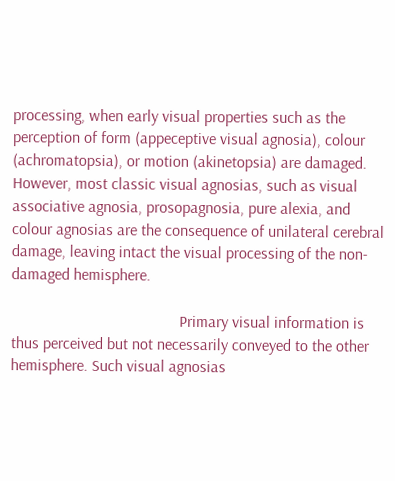processing, when early visual properties such as the perception of form (appeceptive visual agnosia), colour (achromatopsia), or motion (akinetopsia) are damaged. However, most classic visual agnosias, such as visual associative agnosia, prosopagnosia, pure alexia, and colour agnosias are the consequence of unilateral cerebral damage, leaving intact the visual processing of the non-damaged hemisphere.

                                          Primary visual information is thus perceived but not necessarily conveyed to the other hemisphere. Such visual agnosias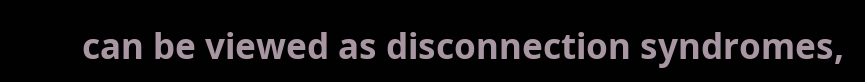can be viewed as disconnection syndromes,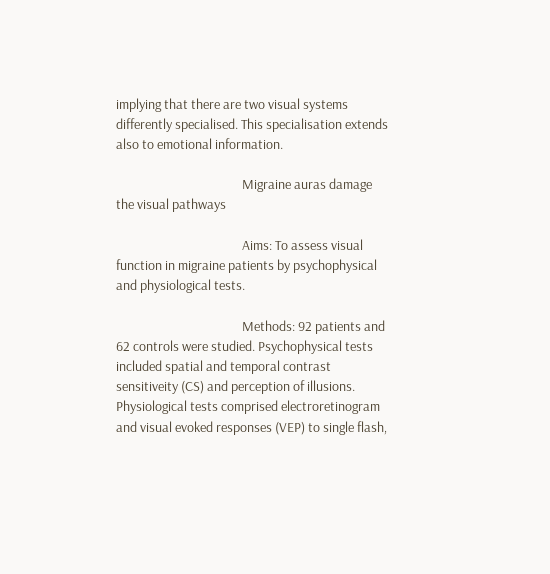implying that there are two visual systems differently specialised. This specialisation extends also to emotional information.

                                          Migraine auras damage the visual pathways

                                          Aims: To assess visual function in migraine patients by psychophysical and physiological tests.

                                          Methods: 92 patients and 62 controls were studied. Psychophysical tests included spatial and temporal contrast sensitiveity (CS) and perception of illusions. Physiological tests comprised electroretinogram and visual evoked responses (VEP) to single flash,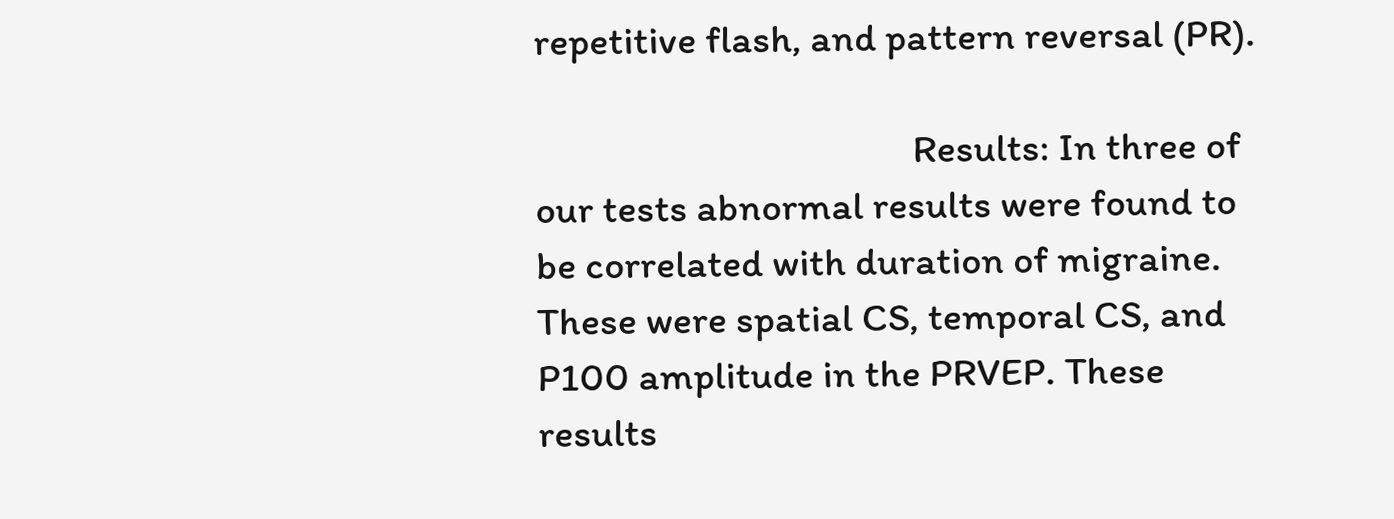repetitive flash, and pattern reversal (PR).

                                          Results: In three of our tests abnormal results were found to be correlated with duration of migraine. These were spatial CS, temporal CS, and P100 amplitude in the PRVEP. These results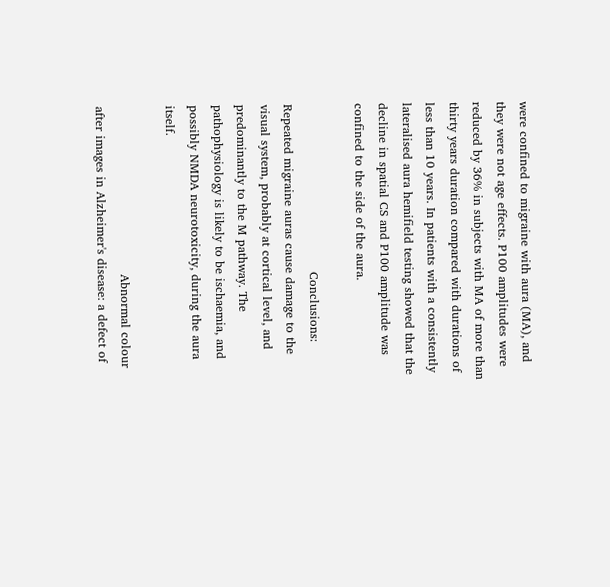were confined to migraine with aura (MA), and they were not age effects. P100 amplitudes were reduced by 36% in subjects with MA of more than thirty years duration compared with durations of less than 10 years. In patients with a consistently lateralised aura hemifield testing showed that the decline in spatial CS and P100 amplitude was confined to the side of the aura.

                                          Conclusions: Repeated migraine auras cause damage to the visual system, probably at cortical level, and predominantly to the M pathway. The pathophysiology is likely to be ischaemia, and possibly NMDA neurotoxicity, during the aura itself.

                                          Abnormal colour after images in Alzheimer's disease: a defect of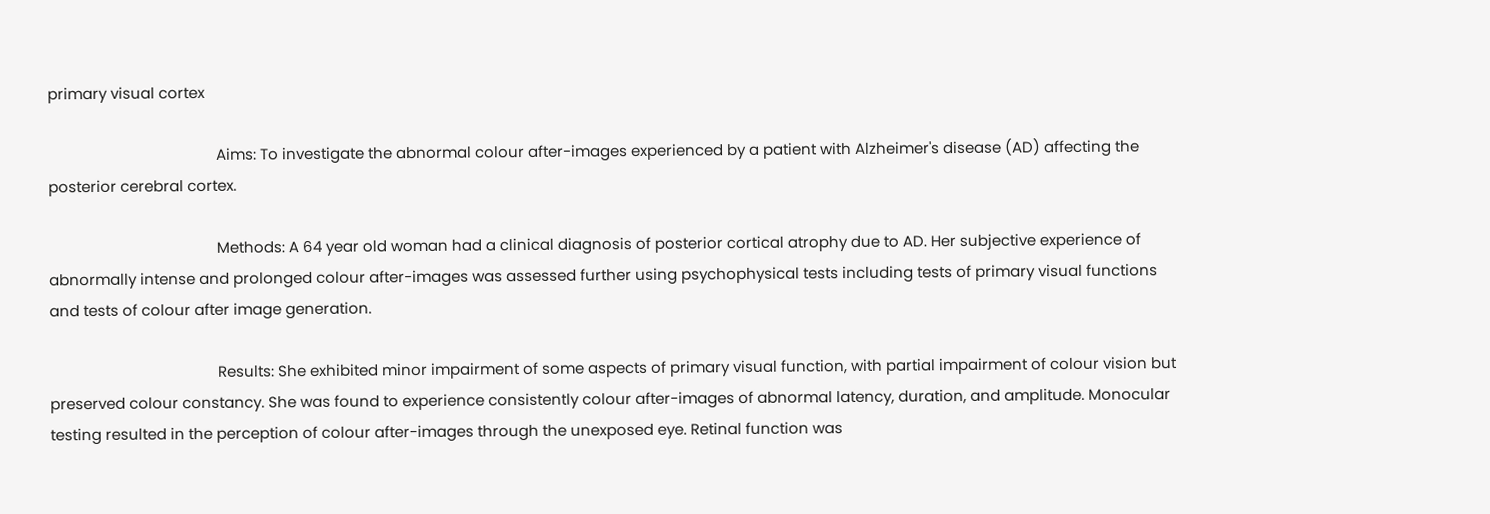primary visual cortex

                                          Aims: To investigate the abnormal colour after-images experienced by a patient with Alzheimer's disease (AD) affecting the posterior cerebral cortex.

                                          Methods: A 64 year old woman had a clinical diagnosis of posterior cortical atrophy due to AD. Her subjective experience of abnormally intense and prolonged colour after-images was assessed further using psychophysical tests including tests of primary visual functions and tests of colour after image generation.

                                          Results: She exhibited minor impairment of some aspects of primary visual function, with partial impairment of colour vision but preserved colour constancy. She was found to experience consistently colour after-images of abnormal latency, duration, and amplitude. Monocular testing resulted in the perception of colour after-images through the unexposed eye. Retinal function was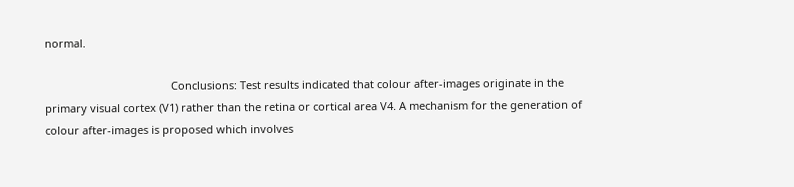normal.

                                          Conclusions: Test results indicated that colour after-images originate in the primary visual cortex (V1) rather than the retina or cortical area V4. A mechanism for the generation of colour after-images is proposed which involves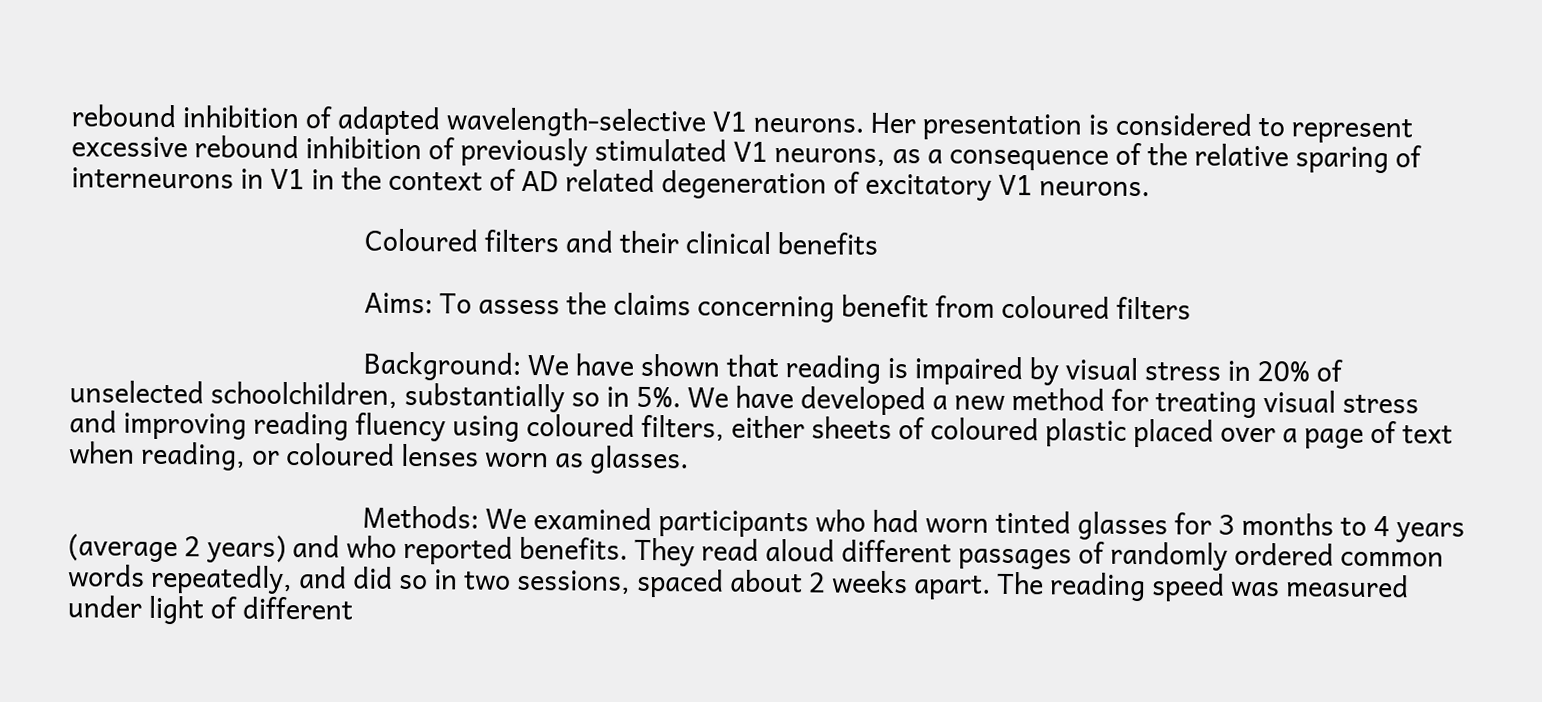rebound inhibition of adapted wavelength-selective V1 neurons. Her presentation is considered to represent excessive rebound inhibition of previously stimulated V1 neurons, as a consequence of the relative sparing of interneurons in V1 in the context of AD related degeneration of excitatory V1 neurons.

                                          Coloured filters and their clinical benefits

                                          Aims: To assess the claims concerning benefit from coloured filters

                                          Background: We have shown that reading is impaired by visual stress in 20% of unselected schoolchildren, substantially so in 5%. We have developed a new method for treating visual stress and improving reading fluency using coloured filters, either sheets of coloured plastic placed over a page of text when reading, or coloured lenses worn as glasses.

                                          Methods: We examined participants who had worn tinted glasses for 3 months to 4 years (average 2 years) and who reported benefits. They read aloud different passages of randomly ordered common words repeatedly, and did so in two sessions, spaced about 2 weeks apart. The reading speed was measured under light of different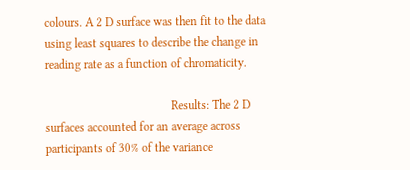colours. A 2 D surface was then fit to the data using least squares to describe the change in reading rate as a function of chromaticity.

                                          Results: The 2 D surfaces accounted for an average across participants of 30% of the variance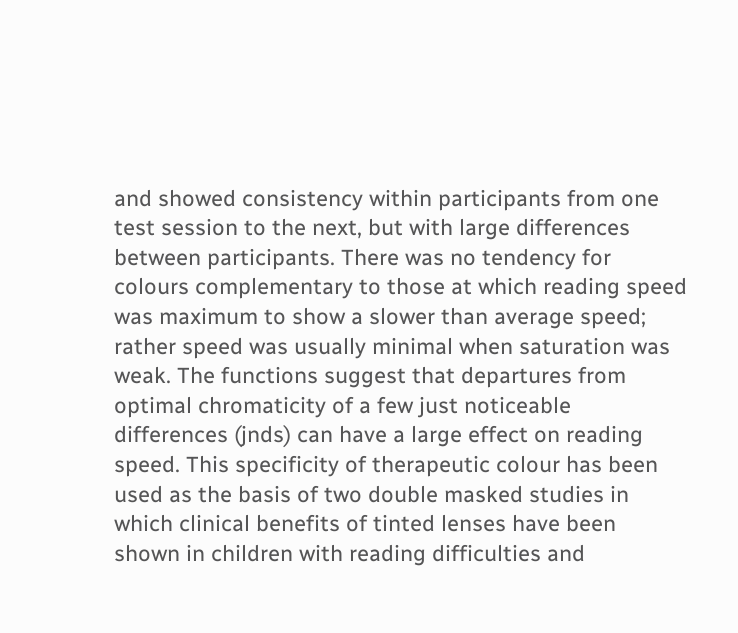and showed consistency within participants from one test session to the next, but with large differences between participants. There was no tendency for colours complementary to those at which reading speed was maximum to show a slower than average speed; rather speed was usually minimal when saturation was weak. The functions suggest that departures from optimal chromaticity of a few just noticeable differences (jnds) can have a large effect on reading speed. This specificity of therapeutic colour has been used as the basis of two double masked studies in which clinical benefits of tinted lenses have been shown in children with reading difficulties and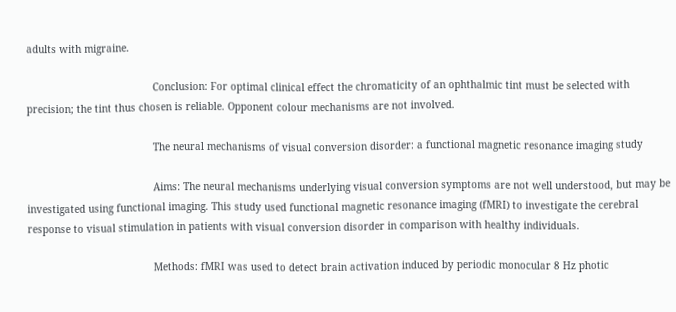adults with migraine.

                                          Conclusion: For optimal clinical effect the chromaticity of an ophthalmic tint must be selected with precision; the tint thus chosen is reliable. Opponent colour mechanisms are not involved.

                                          The neural mechanisms of visual conversion disorder: a functional magnetic resonance imaging study

                                          Aims: The neural mechanisms underlying visual conversion symptoms are not well understood, but may be investigated using functional imaging. This study used functional magnetic resonance imaging (fMRI) to investigate the cerebral response to visual stimulation in patients with visual conversion disorder in comparison with healthy individuals.

                                          Methods: fMRI was used to detect brain activation induced by periodic monocular 8 Hz photic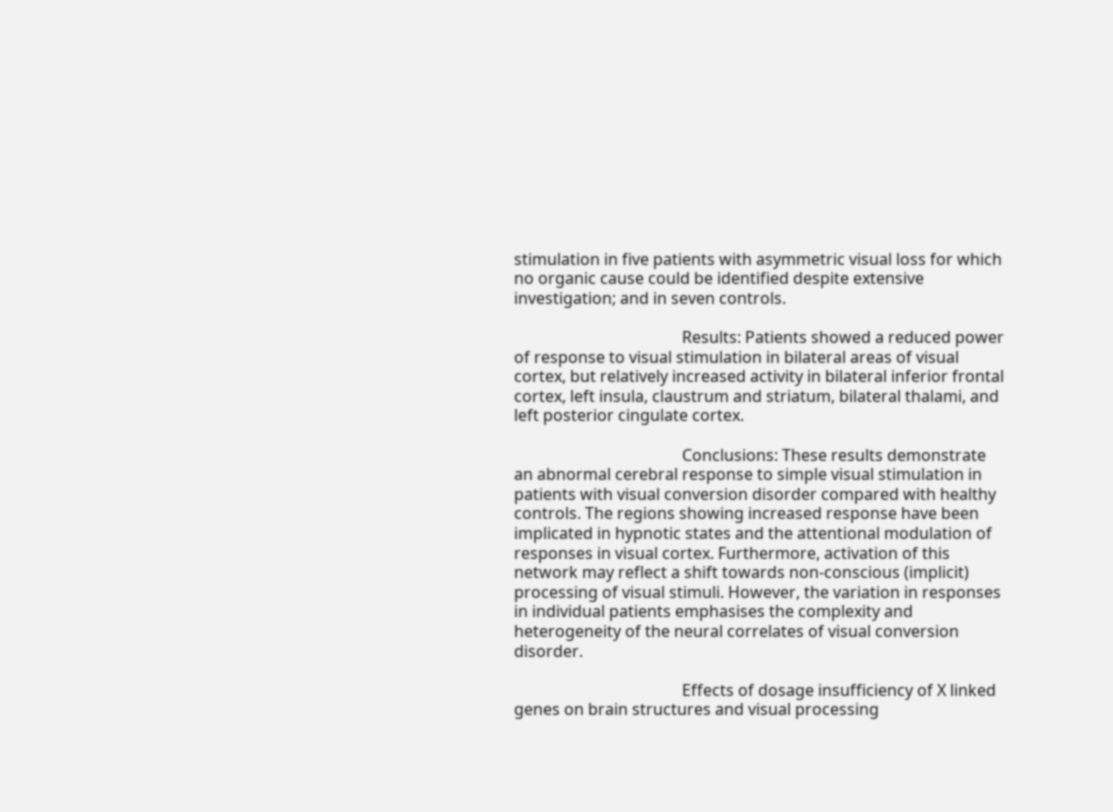stimulation in five patients with asymmetric visual loss for which no organic cause could be identified despite extensive investigation; and in seven controls.

                                          Results: Patients showed a reduced power of response to visual stimulation in bilateral areas of visual cortex, but relatively increased activity in bilateral inferior frontal cortex, left insula, claustrum and striatum, bilateral thalami, and left posterior cingulate cortex.

                                          Conclusions: These results demonstrate an abnormal cerebral response to simple visual stimulation in patients with visual conversion disorder compared with healthy controls. The regions showing increased response have been implicated in hypnotic states and the attentional modulation of responses in visual cortex. Furthermore, activation of this network may reflect a shift towards non-conscious (implicit) processing of visual stimuli. However, the variation in responses in individual patients emphasises the complexity and heterogeneity of the neural correlates of visual conversion disorder.

                                          Effects of dosage insufficiency of X linked genes on brain structures and visual processing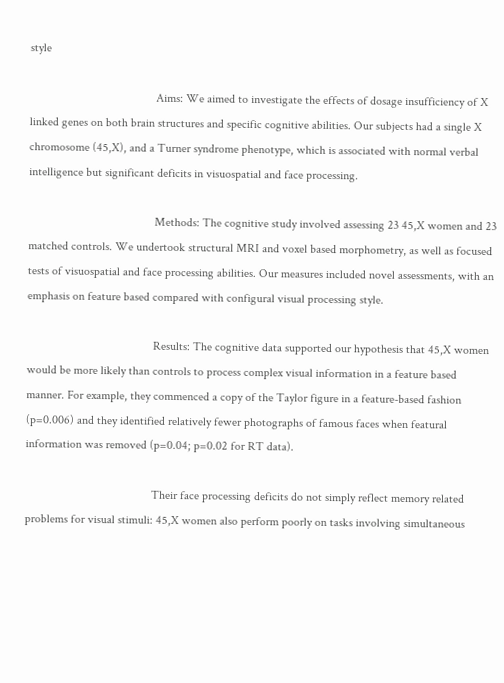style

                                          Aims: We aimed to investigate the effects of dosage insufficiency of X linked genes on both brain structures and specific cognitive abilities. Our subjects had a single X chromosome (45,X), and a Turner syndrome phenotype, which is associated with normal verbal intelligence but significant deficits in visuospatial and face processing.

                                          Methods: The cognitive study involved assessing 23 45,X women and 23 matched controls. We undertook structural MRI and voxel based morphometry, as well as focused tests of visuospatial and face processing abilities. Our measures included novel assessments, with an emphasis on feature based compared with configural visual processing style.

                                          Results: The cognitive data supported our hypothesis that 45,X women would be more likely than controls to process complex visual information in a feature based manner. For example, they commenced a copy of the Taylor figure in a feature-based fashion (p=0.006) and they identified relatively fewer photographs of famous faces when featural information was removed (p=0.04; p=0.02 for RT data).

                                          Their face processing deficits do not simply reflect memory related problems for visual stimuli: 45,X women also perform poorly on tasks involving simultaneous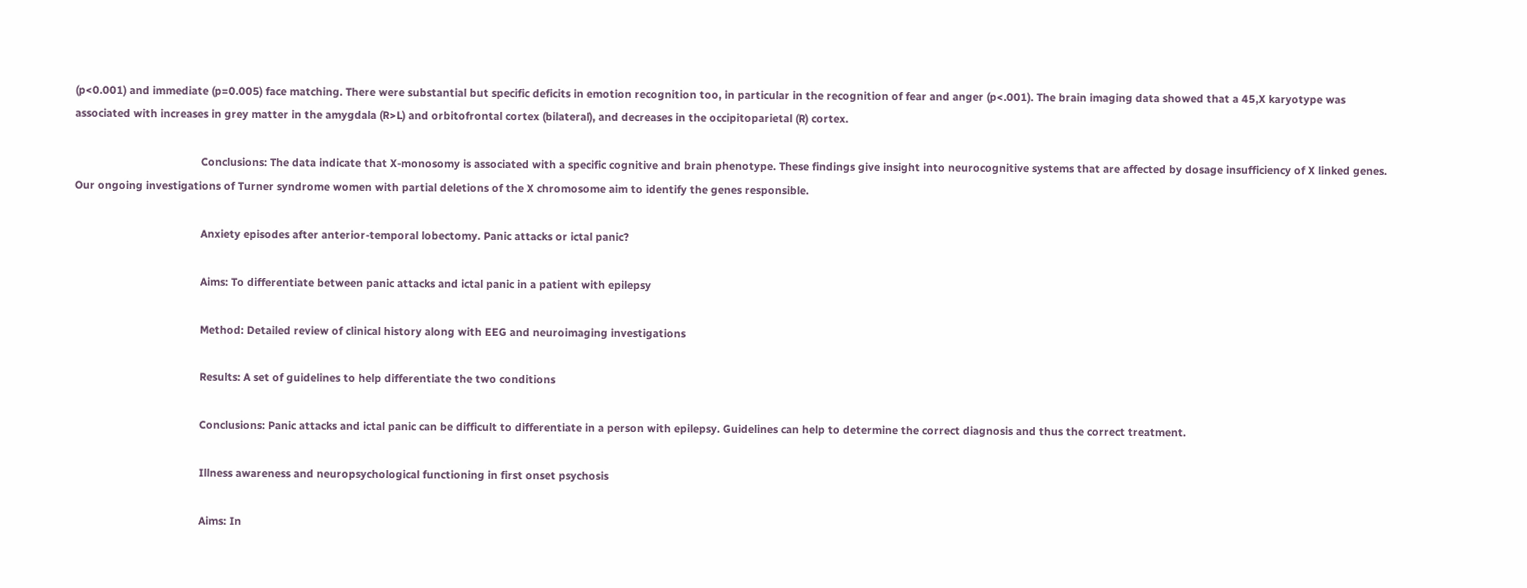(p<0.001) and immediate (p=0.005) face matching. There were substantial but specific deficits in emotion recognition too, in particular in the recognition of fear and anger (p<.001). The brain imaging data showed that a 45,X karyotype was associated with increases in grey matter in the amygdala (R>L) and orbitofrontal cortex (bilateral), and decreases in the occipitoparietal (R) cortex.

                                          Conclusions: The data indicate that X-monosomy is associated with a specific cognitive and brain phenotype. These findings give insight into neurocognitive systems that are affected by dosage insufficiency of X linked genes. Our ongoing investigations of Turner syndrome women with partial deletions of the X chromosome aim to identify the genes responsible.

                                          Anxiety episodes after anterior-temporal lobectomy. Panic attacks or ictal panic?

                                          Aims: To differentiate between panic attacks and ictal panic in a patient with epilepsy

                                          Method: Detailed review of clinical history along with EEG and neuroimaging investigations

                                          Results: A set of guidelines to help differentiate the two conditions

                                          Conclusions: Panic attacks and ictal panic can be difficult to differentiate in a person with epilepsy. Guidelines can help to determine the correct diagnosis and thus the correct treatment.

                                          Illness awareness and neuropsychological functioning in first onset psychosis

                                          Aims: In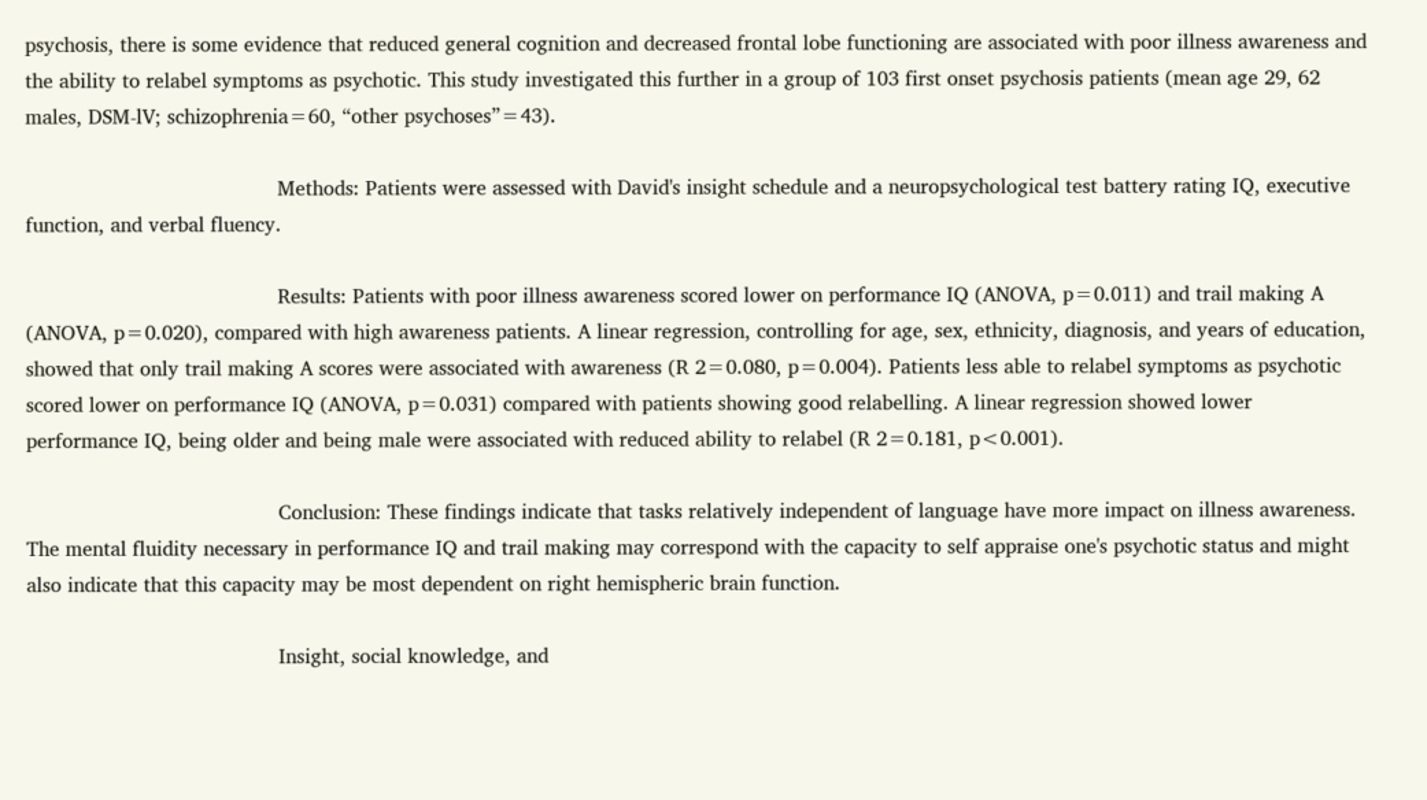psychosis, there is some evidence that reduced general cognition and decreased frontal lobe functioning are associated with poor illness awareness and the ability to relabel symptoms as psychotic. This study investigated this further in a group of 103 first onset psychosis patients (mean age 29, 62 males, DSM-lV; schizophrenia=60, “other psychoses”=43).

                                          Methods: Patients were assessed with David's insight schedule and a neuropsychological test battery rating IQ, executive function, and verbal fluency.

                                          Results: Patients with poor illness awareness scored lower on performance IQ (ANOVA, p=0.011) and trail making A (ANOVA, p=0.020), compared with high awareness patients. A linear regression, controlling for age, sex, ethnicity, diagnosis, and years of education, showed that only trail making A scores were associated with awareness (R 2=0.080, p=0.004). Patients less able to relabel symptoms as psychotic scored lower on performance IQ (ANOVA, p=0.031) compared with patients showing good relabelling. A linear regression showed lower performance IQ, being older and being male were associated with reduced ability to relabel (R 2=0.181, p<0.001).

                                          Conclusion: These findings indicate that tasks relatively independent of language have more impact on illness awareness. The mental fluidity necessary in performance IQ and trail making may correspond with the capacity to self appraise one's psychotic status and might also indicate that this capacity may be most dependent on right hemispheric brain function.

                                          Insight, social knowledge, and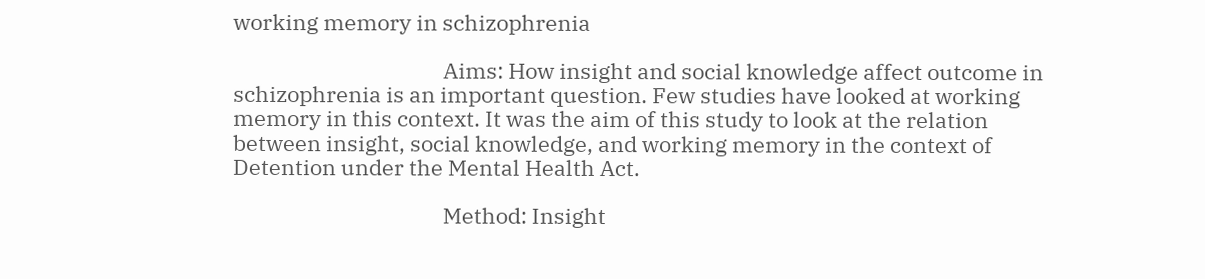working memory in schizophrenia

                                          Aims: How insight and social knowledge affect outcome in schizophrenia is an important question. Few studies have looked at working memory in this context. It was the aim of this study to look at the relation between insight, social knowledge, and working memory in the context of Detention under the Mental Health Act.

                                          Method: Insight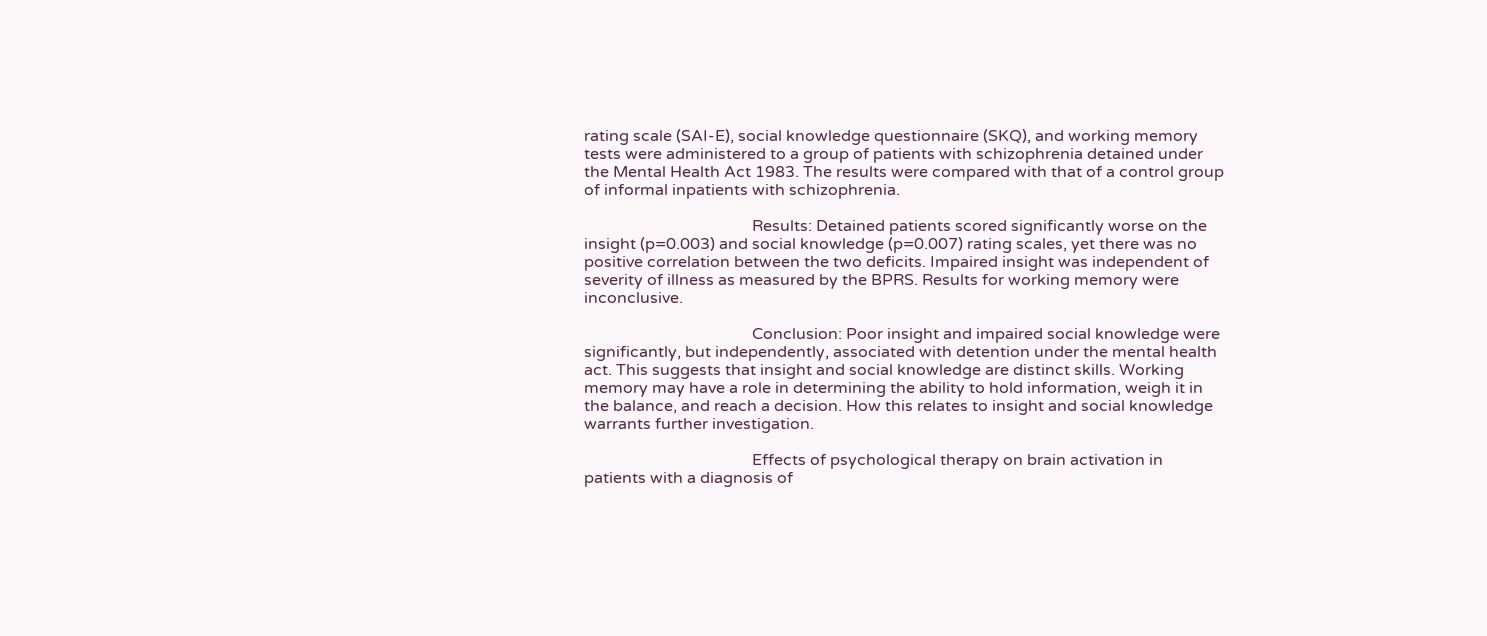rating scale (SAI-E), social knowledge questionnaire (SKQ), and working memory tests were administered to a group of patients with schizophrenia detained under the Mental Health Act 1983. The results were compared with that of a control group of informal inpatients with schizophrenia.

                                          Results: Detained patients scored significantly worse on the insight (p=0.003) and social knowledge (p=0.007) rating scales, yet there was no positive correlation between the two deficits. Impaired insight was independent of severity of illness as measured by the BPRS. Results for working memory were inconclusive.

                                          Conclusion: Poor insight and impaired social knowledge were significantly, but independently, associated with detention under the mental health act. This suggests that insight and social knowledge are distinct skills. Working memory may have a role in determining the ability to hold information, weigh it in the balance, and reach a decision. How this relates to insight and social knowledge warrants further investigation.

                                          Effects of psychological therapy on brain activation in patients with a diagnosis of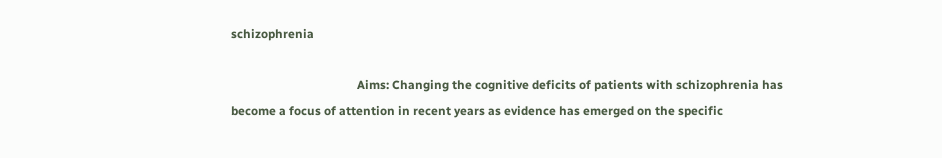schizophrenia

                                          Aims: Changing the cognitive deficits of patients with schizophrenia has become a focus of attention in recent years as evidence has emerged on the specific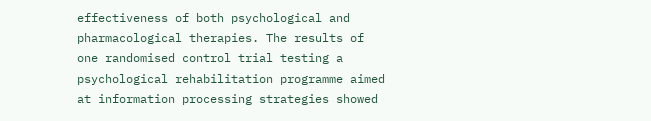effectiveness of both psychological and pharmacological therapies. The results of one randomised control trial testing a psychological rehabilitation programme aimed at information processing strategies showed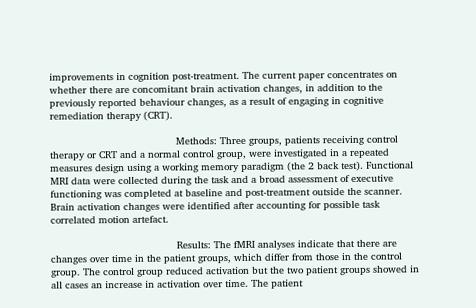improvements in cognition post-treatment. The current paper concentrates on whether there are concomitant brain activation changes, in addition to the previously reported behaviour changes, as a result of engaging in cognitive remediation therapy (CRT).

                                          Methods: Three groups, patients receiving control therapy or CRT and a normal control group, were investigated in a repeated measures design using a working memory paradigm (the 2 back test). Functional MRI data were collected during the task and a broad assessment of executive functioning was completed at baseline and post-treatment outside the scanner. Brain activation changes were identified after accounting for possible task correlated motion artefact.

                                          Results: The fMRI analyses indicate that there are changes over time in the patient groups, which differ from those in the control group. The control group reduced activation but the two patient groups showed in all cases an increase in activation over time. The patient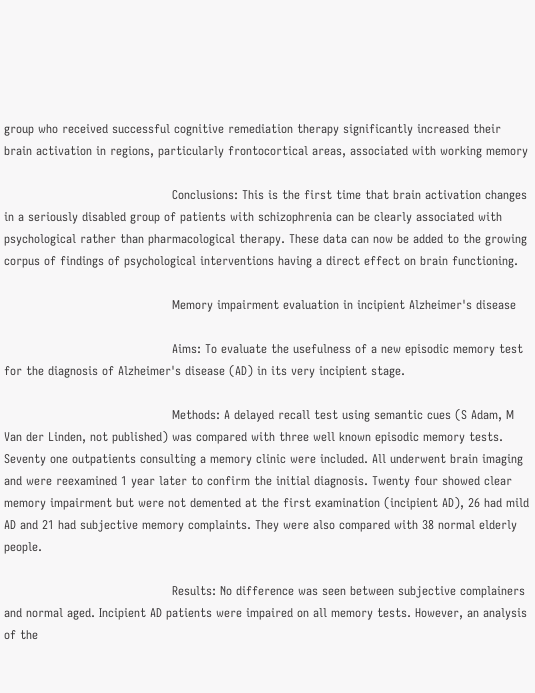group who received successful cognitive remediation therapy significantly increased their brain activation in regions, particularly frontocortical areas, associated with working memory

                                          Conclusions: This is the first time that brain activation changes in a seriously disabled group of patients with schizophrenia can be clearly associated with psychological rather than pharmacological therapy. These data can now be added to the growing corpus of findings of psychological interventions having a direct effect on brain functioning.

                                          Memory impairment evaluation in incipient Alzheimer's disease

                                          Aims: To evaluate the usefulness of a new episodic memory test for the diagnosis of Alzheimer's disease (AD) in its very incipient stage.

                                          Methods: A delayed recall test using semantic cues (S Adam, M Van der Linden, not published) was compared with three well known episodic memory tests. Seventy one outpatients consulting a memory clinic were included. All underwent brain imaging and were reexamined 1 year later to confirm the initial diagnosis. Twenty four showed clear memory impairment but were not demented at the first examination (incipient AD), 26 had mild AD and 21 had subjective memory complaints. They were also compared with 38 normal elderly people.

                                          Results: No difference was seen between subjective complainers and normal aged. Incipient AD patients were impaired on all memory tests. However, an analysis of the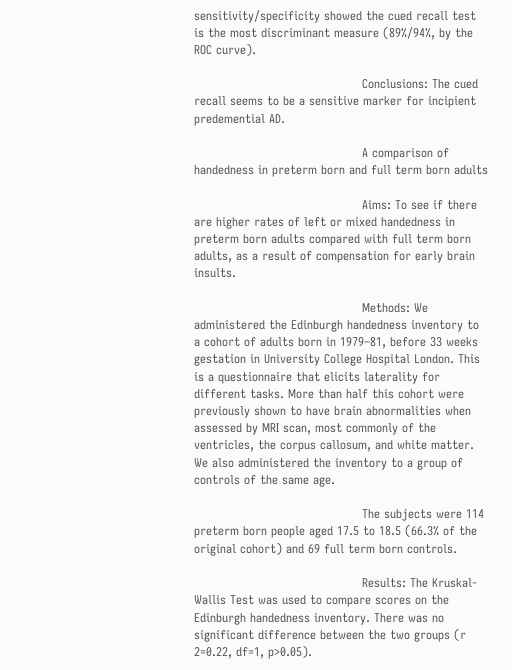sensitivity/specificity showed the cued recall test is the most discriminant measure (89%/94%, by the ROC curve).

                                          Conclusions: The cued recall seems to be a sensitive marker for incipient predemential AD.

                                          A comparison of handedness in preterm born and full term born adults

                                          Aims: To see if there are higher rates of left or mixed handedness in preterm born adults compared with full term born adults, as a result of compensation for early brain insults.

                                          Methods: We administered the Edinburgh handedness inventory to a cohort of adults born in 1979–81, before 33 weeks gestation in University College Hospital London. This is a questionnaire that elicits laterality for different tasks. More than half this cohort were previously shown to have brain abnormalities when assessed by MRI scan, most commonly of the ventricles, the corpus callosum, and white matter. We also administered the inventory to a group of controls of the same age.

                                          The subjects were 114 preterm born people aged 17.5 to 18.5 (66.3% of the original cohort) and 69 full term born controls.

                                          Results: The Kruskal-Wallis Test was used to compare scores on the Edinburgh handedness inventory. There was no significant difference between the two groups (r 2=0.22, df=1, p>0.05).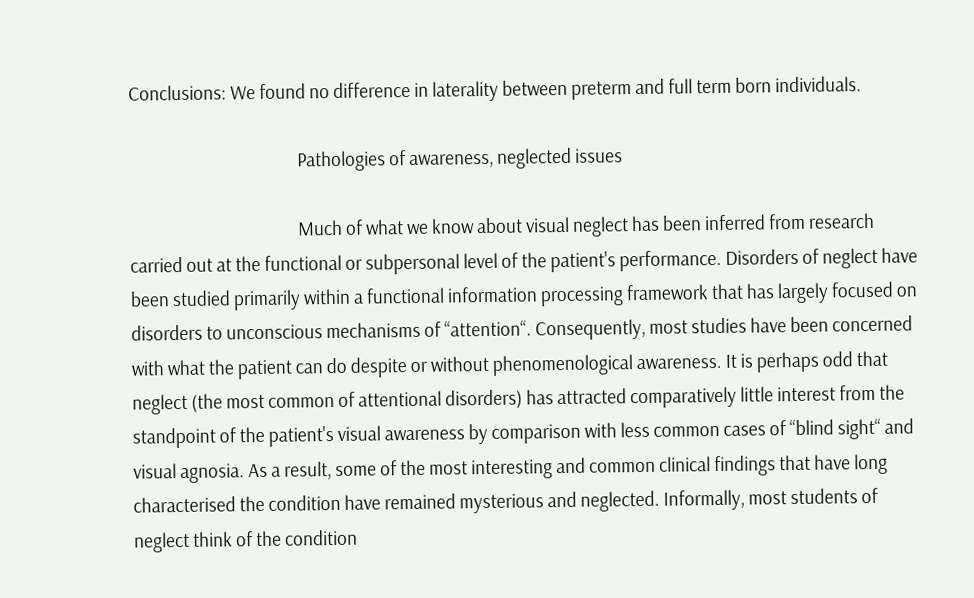Conclusions: We found no difference in laterality between preterm and full term born individuals.

                                          Pathologies of awareness, neglected issues

                                          Much of what we know about visual neglect has been inferred from research carried out at the functional or subpersonal level of the patient's performance. Disorders of neglect have been studied primarily within a functional information processing framework that has largely focused on disorders to unconscious mechanisms of “attention“. Consequently, most studies have been concerned with what the patient can do despite or without phenomenological awareness. It is perhaps odd that neglect (the most common of attentional disorders) has attracted comparatively little interest from the standpoint of the patient's visual awareness by comparison with less common cases of “blind sight“ and visual agnosia. As a result, some of the most interesting and common clinical findings that have long characterised the condition have remained mysterious and neglected. Informally, most students of neglect think of the condition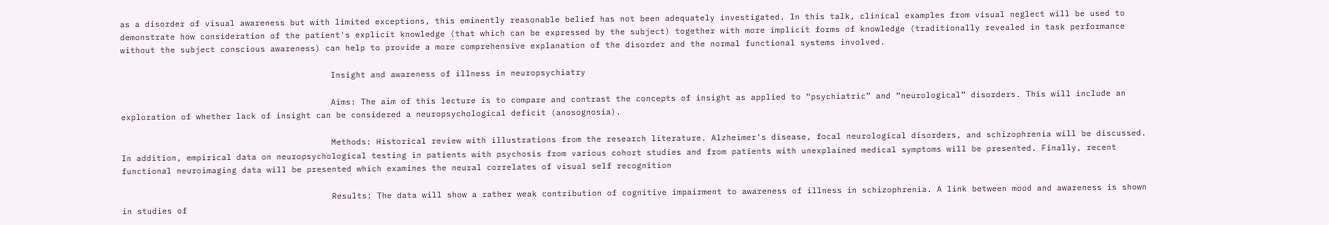as a disorder of visual awareness but with limited exceptions, this eminently reasonable belief has not been adequately investigated. In this talk, clinical examples from visual neglect will be used to demonstrate how consideration of the patient's explicit knowledge (that which can be expressed by the subject) together with more implicit forms of knowledge (traditionally revealed in task performance without the subject conscious awareness) can help to provide a more comprehensive explanation of the disorder and the normal functional systems involved.

                                          Insight and awareness of illness in neuropsychiatry

                                          Aims: The aim of this lecture is to compare and contrast the concepts of insight as applied to “psychiatric” and “neurological” disorders. This will include an exploration of whether lack of insight can be considered a neuropsychological deficit (anosognosia).

                                          Methods: Historical review with illustrations from the research literature. Alzheimer's disease, focal neurological disorders, and schizophrenia will be discussed. In addition, empirical data on neuropsychological testing in patients with psychosis from various cohort studies and from patients with unexplained medical symptoms will be presented. Finally, recent functional neuroimaging data will be presented which examines the neural correlates of visual self recognition

                                          Results: The data will show a rather weak contribution of cognitive impairment to awareness of illness in schizophrenia. A link between mood and awareness is shown in studies of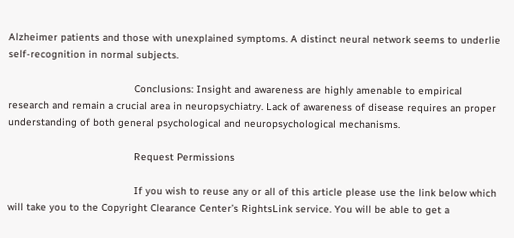Alzheimer patients and those with unexplained symptoms. A distinct neural network seems to underlie self-recognition in normal subjects.

                                          Conclusions: Insight and awareness are highly amenable to empirical research and remain a crucial area in neuropsychiatry. Lack of awareness of disease requires an proper understanding of both general psychological and neuropsychological mechanisms.

                                          Request Permissions

                                          If you wish to reuse any or all of this article please use the link below which will take you to the Copyright Clearance Center’s RightsLink service. You will be able to get a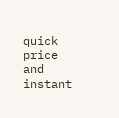quick price and instant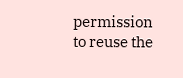permission to reuse the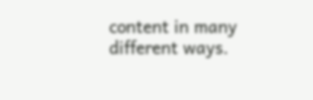content in many different ways.